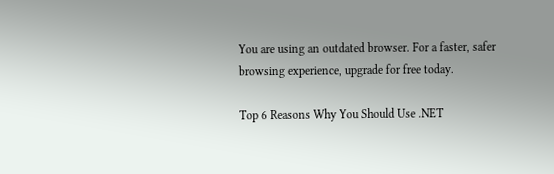You are using an outdated browser. For a faster, safer browsing experience, upgrade for free today.

Top 6 Reasons Why You Should Use .NET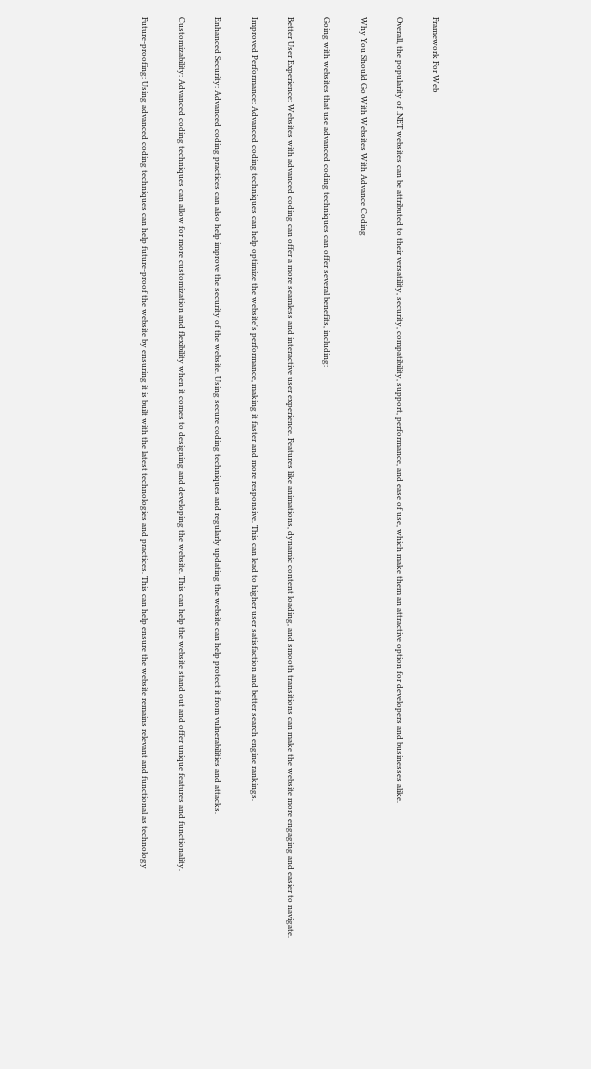Framework For Web

Overall, the popularity of .NET websites can be attributed to their versatility, security, compatibility, support, performance, and ease of use, which make them an attractive option for developers and businesses alike.

Why You Should Go With Websites With Advance Coding

Going with websites that use advanced coding techniques can offer several benefits, including:

Better User Experience: Websites with advanced coding can offer a more seamless and interactive user experience. Features like animations, dynamic content loading, and smooth transitions can make the website more engaging and easier to navigate.

Improved Performance: Advanced coding techniques can help optimize the website's performance, making it faster and more responsive. This can lead to higher user satisfaction and better search engine rankings.

Enhanced Security: Advanced coding practices can also help improve the security of the website. Using secure coding techniques and regularly updating the website can help protect it from vulnerabilities and attacks.

Customizability: Advanced coding techniques can allow for more customization and flexibility when it comes to designing and developing the website. This can help the website stand out and offer unique features and functionality.

Future-proofing: Using advanced coding techniques can help future-proof the website by ensuring it is built with the latest technologies and practices. This can help ensure the website remains relevant and functional as technology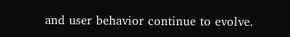and user behavior continue to evolve.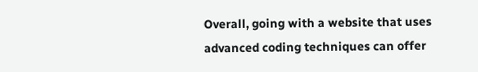Overall, going with a website that uses advanced coding techniques can offer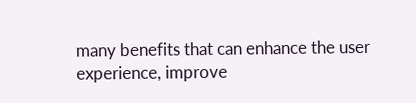many benefits that can enhance the user experience, improve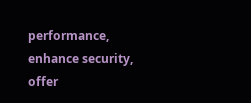performance, enhance security, offer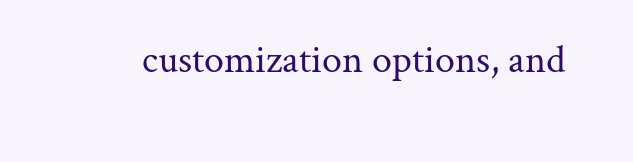customization options, and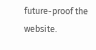future-proof the website.